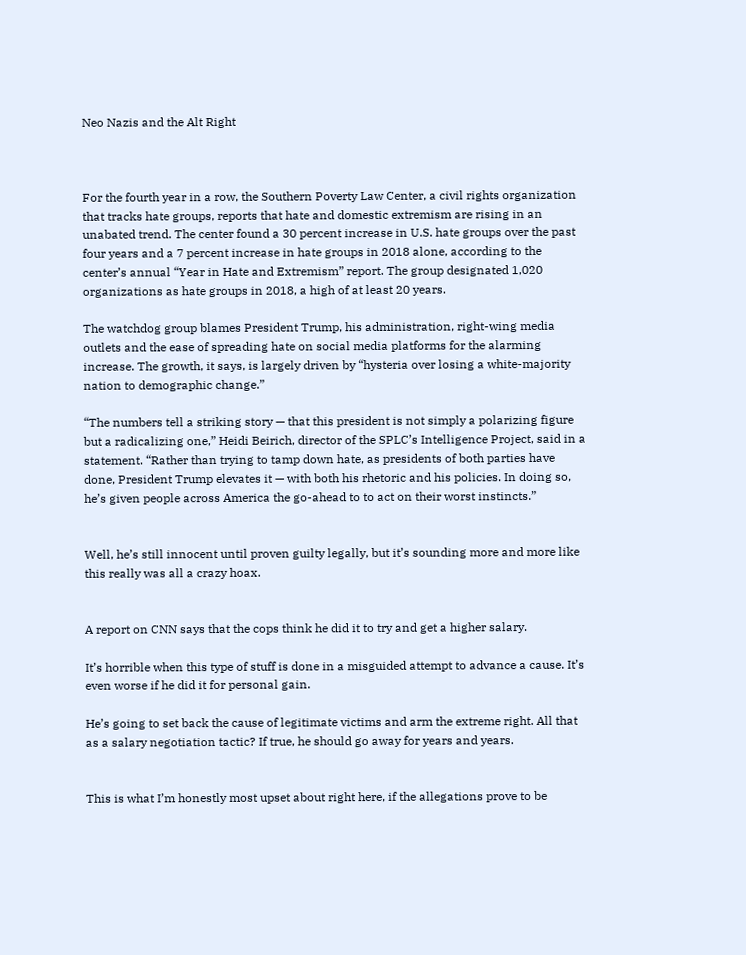Neo Nazis and the Alt Right



For the fourth year in a row, the Southern Poverty Law Center, a civil rights organization that tracks hate groups, reports that hate and domestic extremism are rising in an unabated trend. The center found a 30 percent increase in U.S. hate groups over the past four years and a 7 percent increase in hate groups in 2018 alone, according to the center’s annual “Year in Hate and Extremism” report. The group designated 1,020 organizations as hate groups in 2018, a high of at least 20 years.

The watchdog group blames President Trump, his administration, right-wing media outlets and the ease of spreading hate on social media platforms for the alarming increase. The growth, it says, is largely driven by “hysteria over losing a white-majority nation to demographic change.”

“The numbers tell a striking story — that this president is not simply a polarizing figure but a radicalizing one,” Heidi Beirich, director of the SPLC’s Intelligence Project, said in a statement. “Rather than trying to tamp down hate, as presidents of both parties have done, President Trump elevates it — with both his rhetoric and his policies. In doing so, he’s given people across America the go-ahead to to act on their worst instincts.”


Well, he’s still innocent until proven guilty legally, but it’s sounding more and more like this really was all a crazy hoax.


A report on CNN says that the cops think he did it to try and get a higher salary.

It’s horrible when this type of stuff is done in a misguided attempt to advance a cause. It’s even worse if he did it for personal gain.

He’s going to set back the cause of legitimate victims and arm the extreme right. All that as a salary negotiation tactic? If true, he should go away for years and years.


This is what I’m honestly most upset about right here, if the allegations prove to be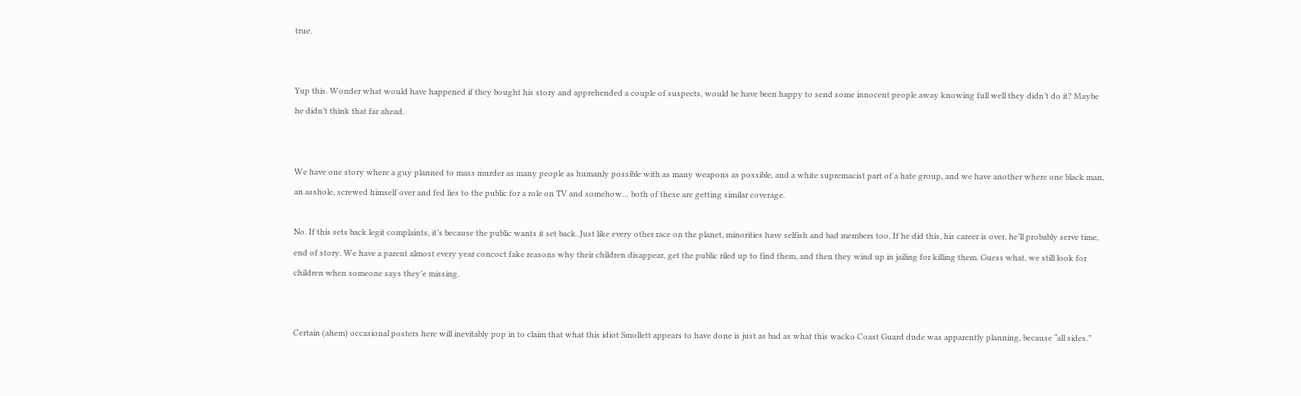true.


Yup this. Wonder what would have happened if they bought his story and apprehended a couple of suspects, would be have been happy to send some innocent people away knowing full well they didn’t do it? Maybe he didn’t think that far ahead.


We have one story where a guy planned to mass murder as many people as humanly possible with as many weapons as possible, and a white supremacist part of a hate group, and we have another where one black man, an asshole, screwed himself over and fed lies to the public for a role on TV and somehow… both of these are getting similar coverage.

No. If this sets back legit complaints, it’s because the public wants it set back. Just like every other race on the planet, minorities have selfish and bad members too. If he did this, his career is over, he’ll probably serve time, end of story. We have a parent almost every year concoct fake reasons why their children disappear, get the public riled up to find them, and then they wind up in jailing for killing them. Guess what, we still look for children when someone says they’e missing.


Certain (ahem) occasional posters here will inevitably pop in to claim that what this idiot Smollett appears to have done is just as bad as what this wacko Coast Guard dude was apparently planning, because “all sides.”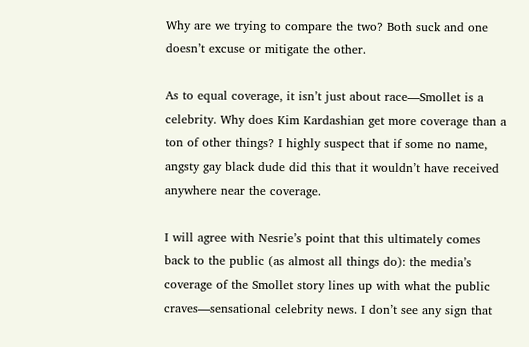Why are we trying to compare the two? Both suck and one doesn’t excuse or mitigate the other.

As to equal coverage, it isn’t just about race—Smollet is a celebrity. Why does Kim Kardashian get more coverage than a ton of other things? I highly suspect that if some no name, angsty gay black dude did this that it wouldn’t have received anywhere near the coverage.

I will agree with Nesrie’s point that this ultimately comes back to the public (as almost all things do): the media’s coverage of the Smollet story lines up with what the public craves—sensational celebrity news. I don’t see any sign that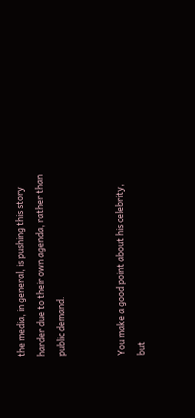the media, in general, is pushing this story harder due to their own agenda, rather than public demand.


You make a good point about his celebrity, but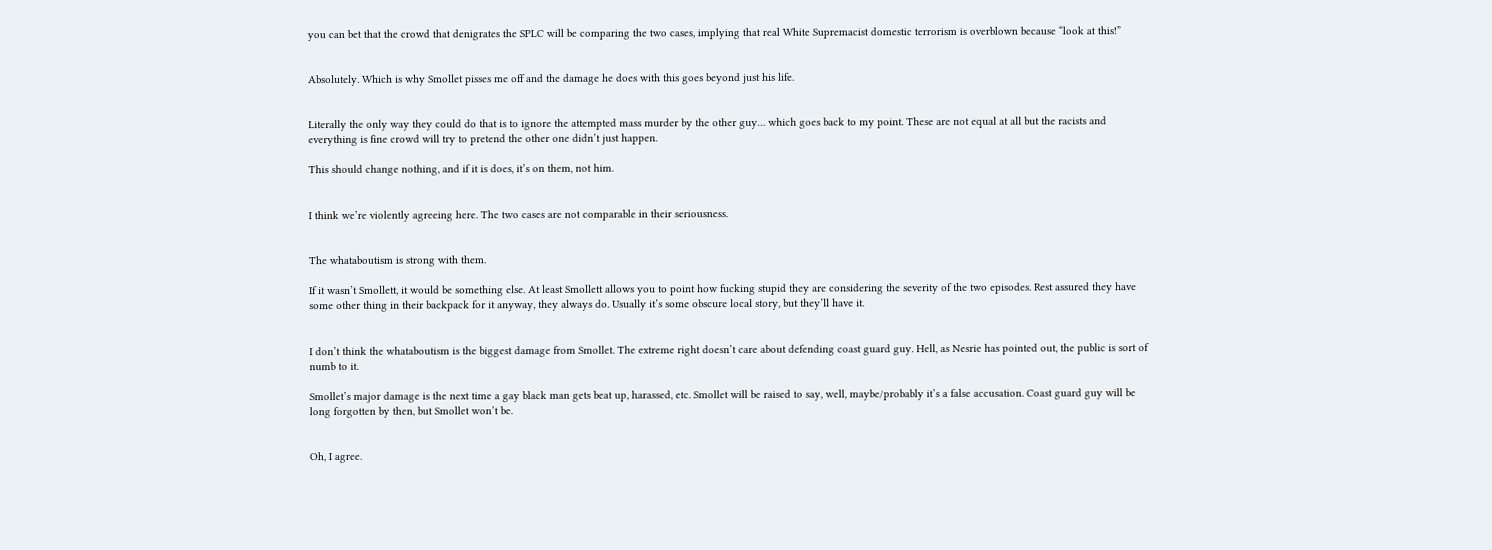you can bet that the crowd that denigrates the SPLC will be comparing the two cases, implying that real White Supremacist domestic terrorism is overblown because “look at this!”


Absolutely. Which is why Smollet pisses me off and the damage he does with this goes beyond just his life.


Literally the only way they could do that is to ignore the attempted mass murder by the other guy… which goes back to my point. These are not equal at all but the racists and everything is fine crowd will try to pretend the other one didn’t just happen.

This should change nothing, and if it is does, it’s on them, not him.


I think we’re violently agreeing here. The two cases are not comparable in their seriousness.


The whataboutism is strong with them.

If it wasn’t Smollett, it would be something else. At least Smollett allows you to point how fucking stupid they are considering the severity of the two episodes. Rest assured they have some other thing in their backpack for it anyway, they always do. Usually it’s some obscure local story, but they’ll have it.


I don’t think the whataboutism is the biggest damage from Smollet. The extreme right doesn’t care about defending coast guard guy. Hell, as Nesrie has pointed out, the public is sort of numb to it.

Smollet’s major damage is the next time a gay black man gets beat up, harassed, etc. Smollet will be raised to say, well, maybe/probably it’s a false accusation. Coast guard guy will be long forgotten by then, but Smollet won’t be.


Oh, I agree.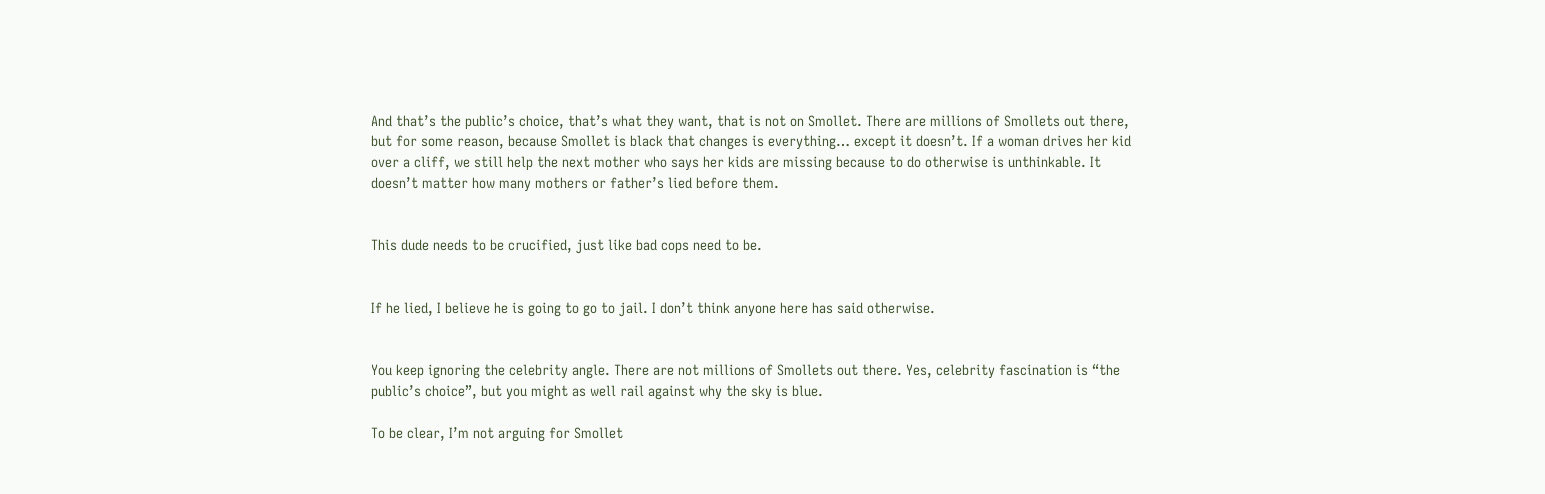And that’s the public’s choice, that’s what they want, that is not on Smollet. There are millions of Smollets out there, but for some reason, because Smollet is black that changes is everything… except it doesn’t. If a woman drives her kid over a cliff, we still help the next mother who says her kids are missing because to do otherwise is unthinkable. It doesn’t matter how many mothers or father’s lied before them.


This dude needs to be crucified, just like bad cops need to be.


If he lied, I believe he is going to go to jail. I don’t think anyone here has said otherwise.


You keep ignoring the celebrity angle. There are not millions of Smollets out there. Yes, celebrity fascination is “the public’s choice”, but you might as well rail against why the sky is blue.

To be clear, I’m not arguing for Smollet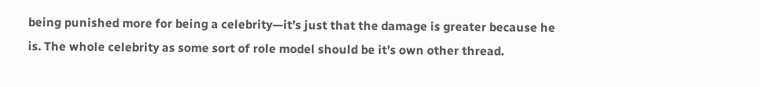being punished more for being a celebrity—it’s just that the damage is greater because he is. The whole celebrity as some sort of role model should be it’s own other thread.